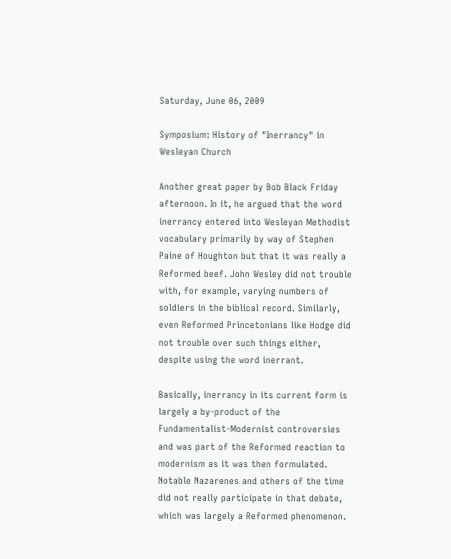Saturday, June 06, 2009

Symposium: History of "Inerrancy" in Wesleyan Church

Another great paper by Bob Black Friday afternoon. In it, he argued that the word inerrancy entered into Wesleyan Methodist vocabulary primarily by way of Stephen Paine of Houghton but that it was really a Reformed beef. John Wesley did not trouble with, for example, varying numbers of soldiers in the biblical record. Similarly, even Reformed Princetonians like Hodge did not trouble over such things either, despite using the word inerrant.

Basically, inerrancy in its current form is largely a by-product of the Fundamentalist-Modernist controversies and was part of the Reformed reaction to modernism as it was then formulated. Notable Nazarenes and others of the time did not really participate in that debate, which was largely a Reformed phenomenon.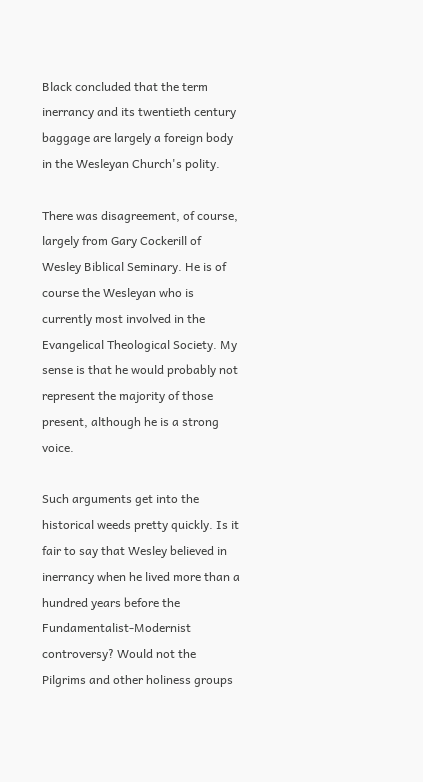Black concluded that the term inerrancy and its twentieth century baggage are largely a foreign body in the Wesleyan Church's polity.

There was disagreement, of course, largely from Gary Cockerill of Wesley Biblical Seminary. He is of course the Wesleyan who is currently most involved in the Evangelical Theological Society. My sense is that he would probably not represent the majority of those present, although he is a strong voice.

Such arguments get into the historical weeds pretty quickly. Is it fair to say that Wesley believed in inerrancy when he lived more than a hundred years before the Fundamentalist-Modernist controversy? Would not the Pilgrims and other holiness groups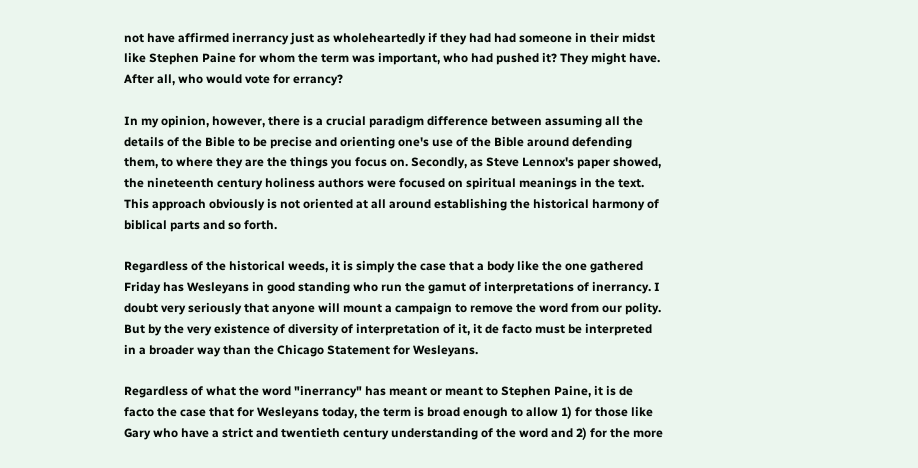not have affirmed inerrancy just as wholeheartedly if they had had someone in their midst like Stephen Paine for whom the term was important, who had pushed it? They might have. After all, who would vote for errancy?

In my opinion, however, there is a crucial paradigm difference between assuming all the details of the Bible to be precise and orienting one's use of the Bible around defending them, to where they are the things you focus on. Secondly, as Steve Lennox's paper showed, the nineteenth century holiness authors were focused on spiritual meanings in the text. This approach obviously is not oriented at all around establishing the historical harmony of biblical parts and so forth.

Regardless of the historical weeds, it is simply the case that a body like the one gathered Friday has Wesleyans in good standing who run the gamut of interpretations of inerrancy. I doubt very seriously that anyone will mount a campaign to remove the word from our polity. But by the very existence of diversity of interpretation of it, it de facto must be interpreted in a broader way than the Chicago Statement for Wesleyans.

Regardless of what the word "inerrancy" has meant or meant to Stephen Paine, it is de facto the case that for Wesleyans today, the term is broad enough to allow 1) for those like Gary who have a strict and twentieth century understanding of the word and 2) for the more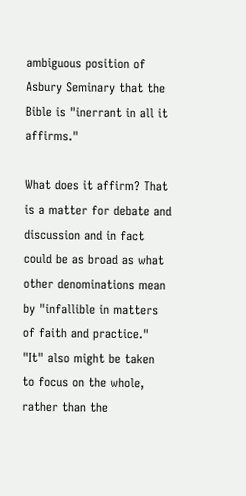ambiguous position of Asbury Seminary that the Bible is "inerrant in all it affirms."

What does it affirm? That is a matter for debate and discussion and in fact could be as broad as what other denominations mean by "infallible in matters of faith and practice." "It" also might be taken to focus on the whole, rather than the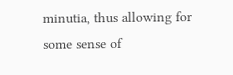minutia, thus allowing for some sense of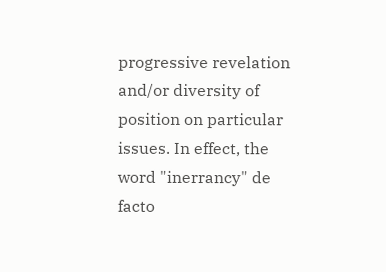progressive revelation and/or diversity of position on particular issues. In effect, the word "inerrancy" de facto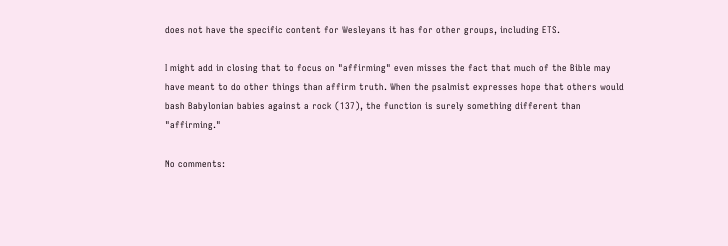does not have the specific content for Wesleyans it has for other groups, including ETS.

I might add in closing that to focus on "affirming" even misses the fact that much of the Bible may have meant to do other things than affirm truth. When the psalmist expresses hope that others would bash Babylonian babies against a rock (137), the function is surely something different than "affirming."

No comments: